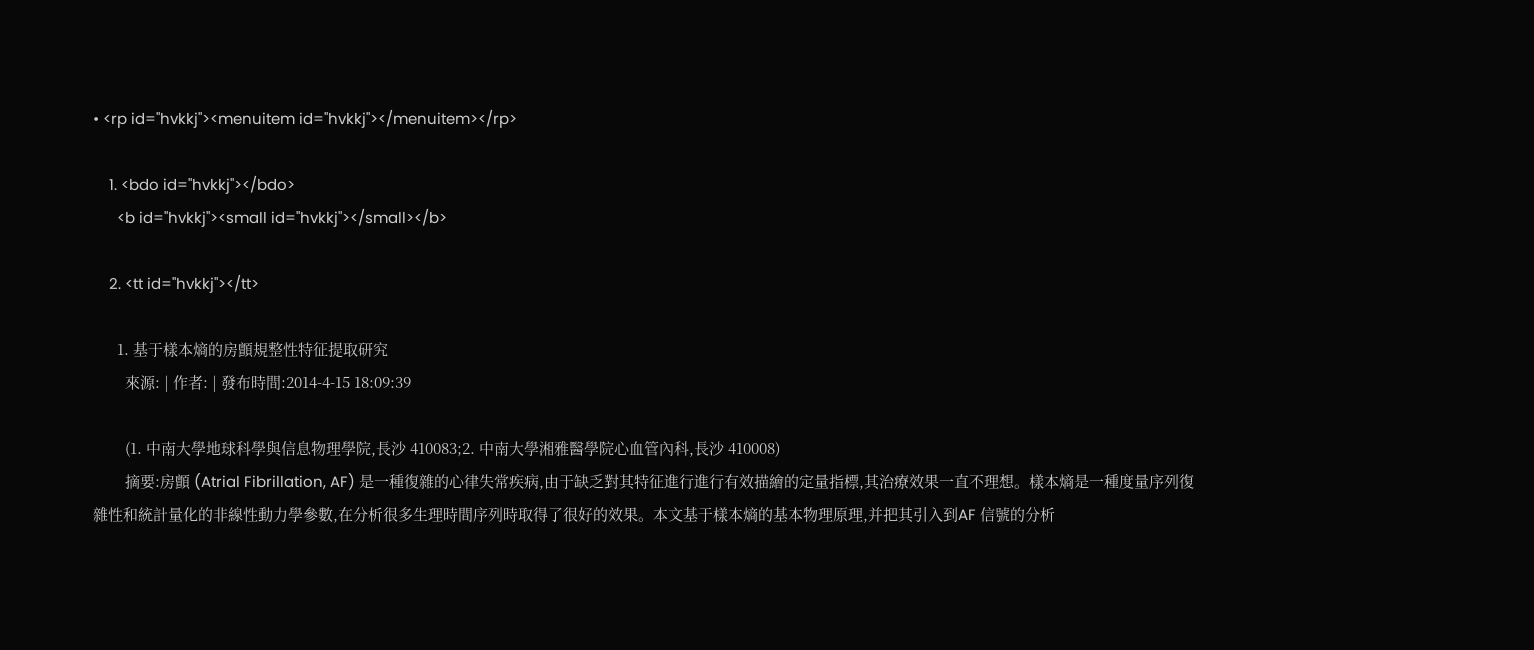• <rp id="hvkkj"><menuitem id="hvkkj"></menuitem></rp>

    1. <bdo id="hvkkj"></bdo>
      <b id="hvkkj"><small id="hvkkj"></small></b>

    2. <tt id="hvkkj"></tt>

      1. 基于樣本熵的房顫規整性特征提取研究
        來源: | 作者: | 發布時間:2014-4-15 18:09:39

        (1. 中南大學地球科學與信息物理學院,長沙 410083;2. 中南大學湘雅醫學院心血管內科,長沙 410008)
        摘要:房顫 (Atrial Fibrillation, AF) 是一種復雜的心律失常疾病,由于缺乏對其特征進行進行有效描繪的定量指標,其治療效果一直不理想。樣本熵是一種度量序列復雜性和統計量化的非線性動力學參數,在分析很多生理時間序列時取得了很好的效果。本文基于樣本熵的基本物理原理,并把其引入到AF 信號的分析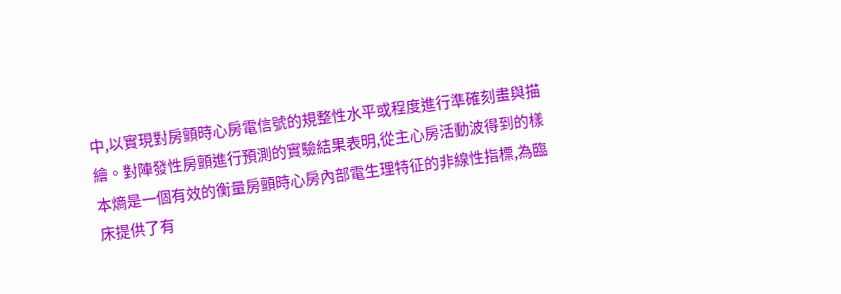中,以實現對房顫時心房電信號的規整性水平或程度進行準確刻畫與描繪。對陣發性房顫進行預測的實驗結果表明,從主心房活動波得到的樣本熵是一個有效的衡量房顫時心房內部電生理特征的非線性指標,為臨床提供了有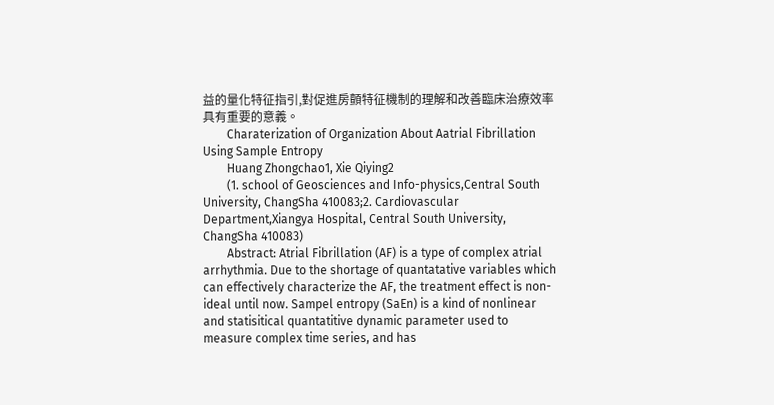益的量化特征指引,對促進房顫特征機制的理解和改善臨床治療效率具有重要的意義。
        Charaterization of Organization About Aatrial Fibrillation Using Sample Entropy
        Huang Zhongchao1, Xie Qiying2
        (1. school of Geosciences and Info-physics,Central South University, ChangSha 410083;2. Cardiovascular Department,Xiangya Hospital, Central South University, ChangSha 410083)
        Abstract: Atrial Fibrillation (AF) is a type of complex atrial arrhythmia. Due to the shortage of quantatative variables which can effectively characterize the AF, the treatment effect is non-ideal until now. Sampel entropy (SaEn) is a kind of nonlinear and statisitical quantatitive dynamic parameter used to measure complex time series, and has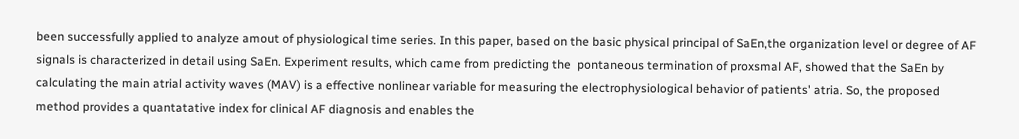been successfully applied to analyze amout of physiological time series. In this paper, based on the basic physical principal of SaEn,the organization level or degree of AF signals is characterized in detail using SaEn. Experiment results, which came from predicting the  pontaneous termination of proxsmal AF, showed that the SaEn by calculating the main atrial activity waves (MAV) is a effective nonlinear variable for measuring the electrophysiological behavior of patients' atria. So, the proposed method provides a quantatative index for clinical AF diagnosis and enables the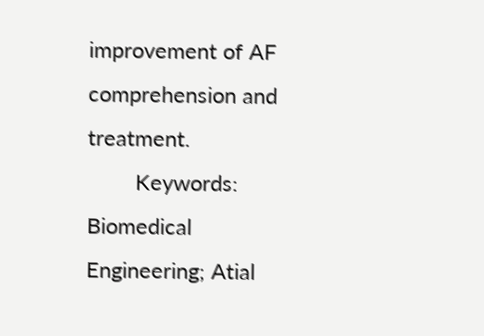improvement of AF comprehension and treatment.
        Keywords: Biomedical Engineering; Atial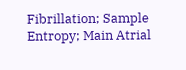Fibrillation; Sample Entropy; Main Atrial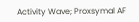Activity Wave; Proxsymal AF